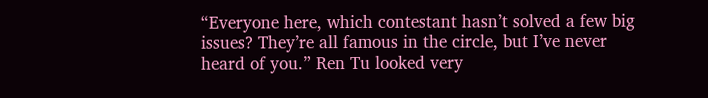“Everyone here, which contestant hasn’t solved a few big issues? They’re all famous in the circle, but I’ve never heard of you.” Ren Tu looked very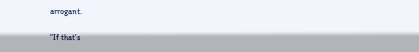arrogant.

“If that’s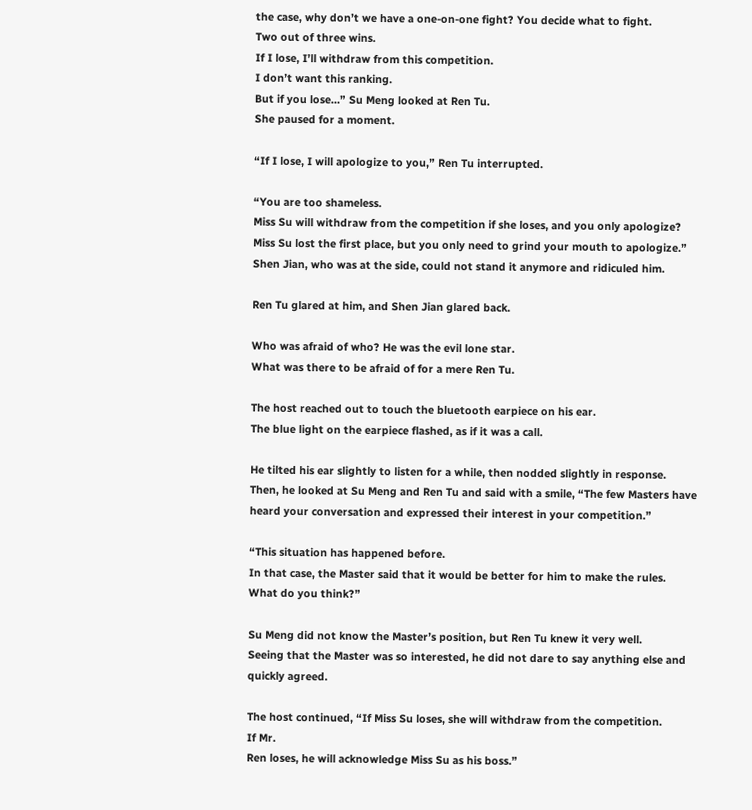the case, why don’t we have a one-on-one fight? You decide what to fight.
Two out of three wins.
If I lose, I’ll withdraw from this competition.
I don’t want this ranking.
But if you lose…” Su Meng looked at Ren Tu.
She paused for a moment.

“If I lose, I will apologize to you,” Ren Tu interrupted.

“You are too shameless.
Miss Su will withdraw from the competition if she loses, and you only apologize? Miss Su lost the first place, but you only need to grind your mouth to apologize.” Shen Jian, who was at the side, could not stand it anymore and ridiculed him.

Ren Tu glared at him, and Shen Jian glared back.

Who was afraid of who? He was the evil lone star.
What was there to be afraid of for a mere Ren Tu.

The host reached out to touch the bluetooth earpiece on his ear.
The blue light on the earpiece flashed, as if it was a call.

He tilted his ear slightly to listen for a while, then nodded slightly in response.
Then, he looked at Su Meng and Ren Tu and said with a smile, “The few Masters have heard your conversation and expressed their interest in your competition.”

“This situation has happened before.
In that case, the Master said that it would be better for him to make the rules.
What do you think?”

Su Meng did not know the Master’s position, but Ren Tu knew it very well.
Seeing that the Master was so interested, he did not dare to say anything else and quickly agreed.

The host continued, “If Miss Su loses, she will withdraw from the competition.
If Mr.
Ren loses, he will acknowledge Miss Su as his boss.”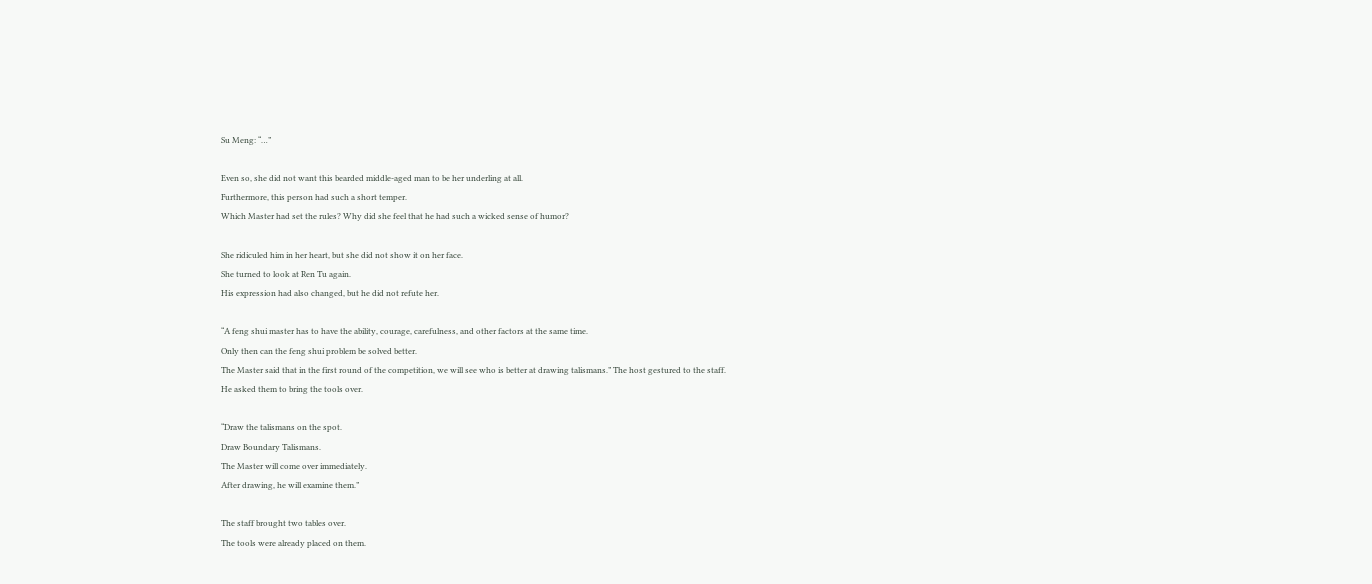Su Meng: “…”

Even so, she did not want this bearded middle-aged man to be her underling at all.
Furthermore, this person had such a short temper.
Which Master had set the rules? Why did she feel that he had such a wicked sense of humor?

She ridiculed him in her heart, but she did not show it on her face.
She turned to look at Ren Tu again.
His expression had also changed, but he did not refute her.

“A feng shui master has to have the ability, courage, carefulness, and other factors at the same time.
Only then can the feng shui problem be solved better.
The Master said that in the first round of the competition, we will see who is better at drawing talismans.” The host gestured to the staff.
He asked them to bring the tools over.

“Draw the talismans on the spot.
Draw Boundary Talismans.
The Master will come over immediately.
After drawing, he will examine them.”

The staff brought two tables over.
The tools were already placed on them.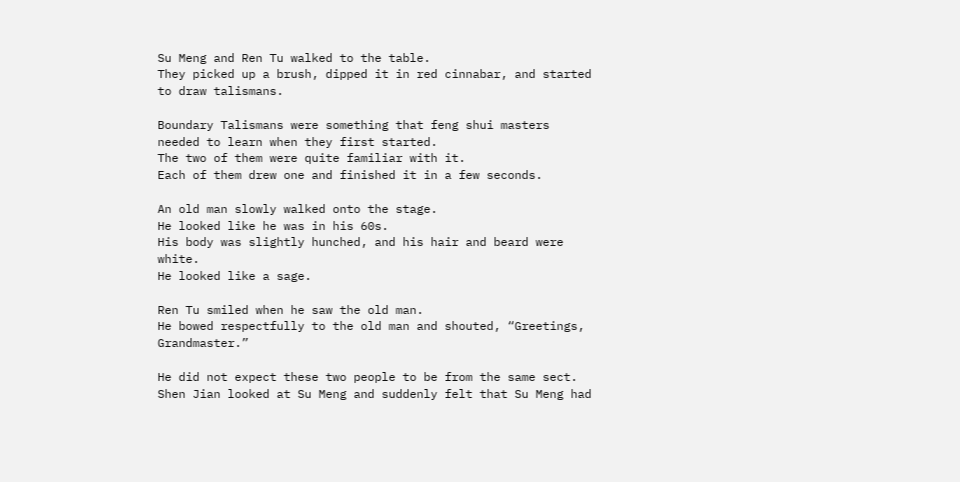Su Meng and Ren Tu walked to the table.
They picked up a brush, dipped it in red cinnabar, and started to draw talismans.

Boundary Talismans were something that feng shui masters needed to learn when they first started.
The two of them were quite familiar with it.
Each of them drew one and finished it in a few seconds.

An old man slowly walked onto the stage.
He looked like he was in his 60s.
His body was slightly hunched, and his hair and beard were white.
He looked like a sage.

Ren Tu smiled when he saw the old man.
He bowed respectfully to the old man and shouted, “Greetings, Grandmaster.”

He did not expect these two people to be from the same sect.
Shen Jian looked at Su Meng and suddenly felt that Su Meng had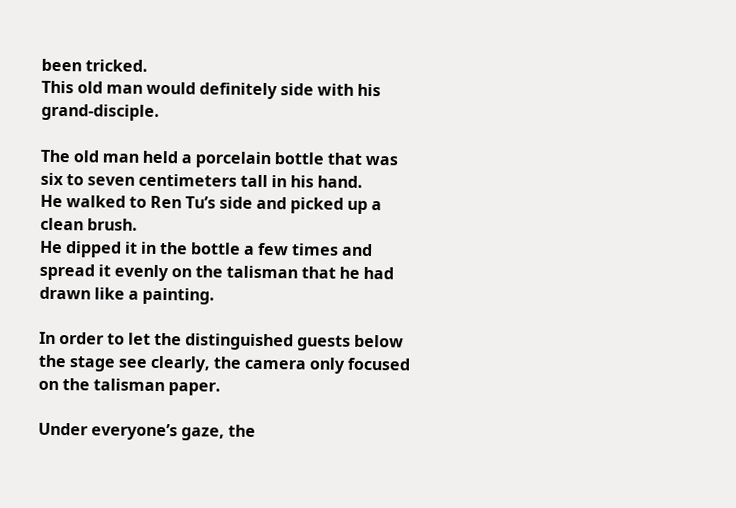been tricked.
This old man would definitely side with his grand-disciple.

The old man held a porcelain bottle that was six to seven centimeters tall in his hand.
He walked to Ren Tu’s side and picked up a clean brush.
He dipped it in the bottle a few times and spread it evenly on the talisman that he had drawn like a painting.

In order to let the distinguished guests below the stage see clearly, the camera only focused on the talisman paper.

Under everyone’s gaze, the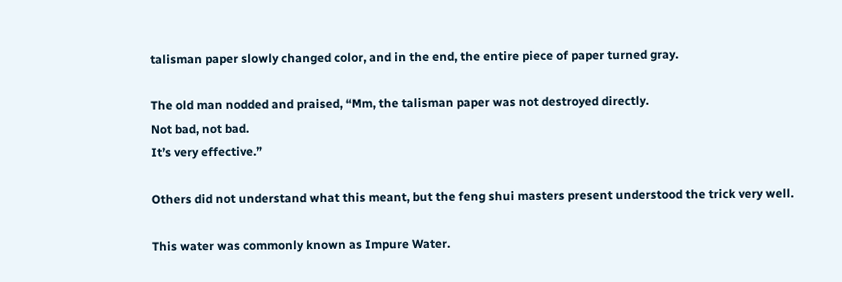talisman paper slowly changed color, and in the end, the entire piece of paper turned gray.

The old man nodded and praised, “Mm, the talisman paper was not destroyed directly.
Not bad, not bad.
It’s very effective.”

Others did not understand what this meant, but the feng shui masters present understood the trick very well.

This water was commonly known as Impure Water.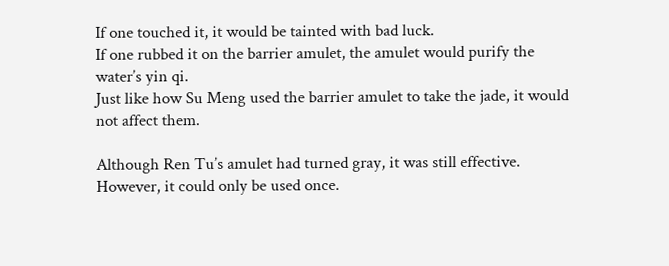If one touched it, it would be tainted with bad luck.
If one rubbed it on the barrier amulet, the amulet would purify the water’s yin qi.
Just like how Su Meng used the barrier amulet to take the jade, it would not affect them.

Although Ren Tu’s amulet had turned gray, it was still effective.
However, it could only be used once.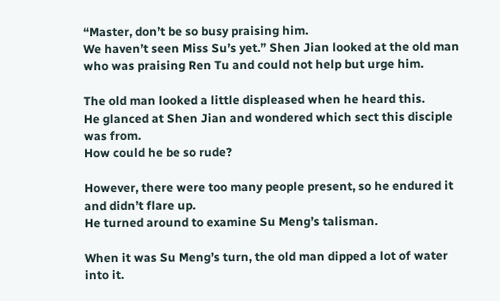“Master, don’t be so busy praising him.
We haven’t seen Miss Su’s yet.” Shen Jian looked at the old man who was praising Ren Tu and could not help but urge him.

The old man looked a little displeased when he heard this.
He glanced at Shen Jian and wondered which sect this disciple was from.
How could he be so rude?

However, there were too many people present, so he endured it and didn’t flare up.
He turned around to examine Su Meng’s talisman.

When it was Su Meng’s turn, the old man dipped a lot of water into it.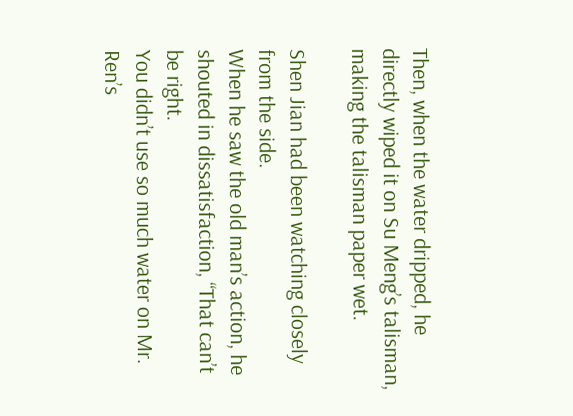Then, when the water dripped, he directly wiped it on Su Meng’s talisman, making the talisman paper wet.

Shen Jian had been watching closely from the side.
When he saw the old man’s action, he shouted in dissatisfaction, “That can’t be right.
You didn’t use so much water on Mr.
Ren’s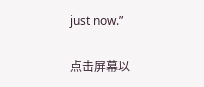just now.”

点击屏幕以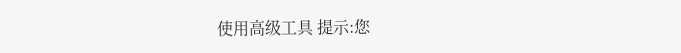使用高级工具 提示:您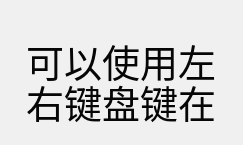可以使用左右键盘键在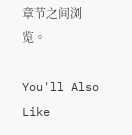章节之间浏览。

You'll Also Like